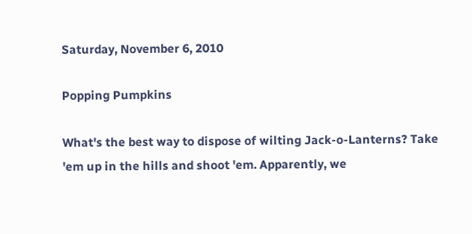Saturday, November 6, 2010

Popping Pumpkins

What's the best way to dispose of wilting Jack-o-Lanterns? Take 'em up in the hills and shoot 'em. Apparently, we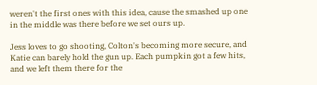weren't the first ones with this idea, cause the smashed up one in the middle was there before we set ours up.

Jess loves to go shooting, Colton's becoming more secure, and Katie can barely hold the gun up. Each pumpkin got a few hits, and we left them there for the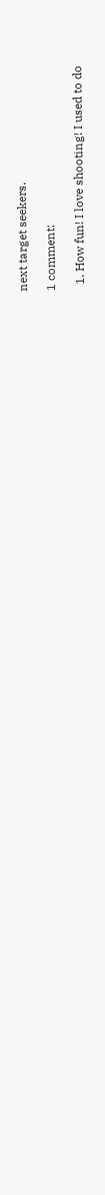next target seekers.

1 comment:

  1. How fun! I love shooting! I used to do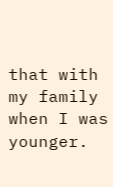that with my family when I was younger.